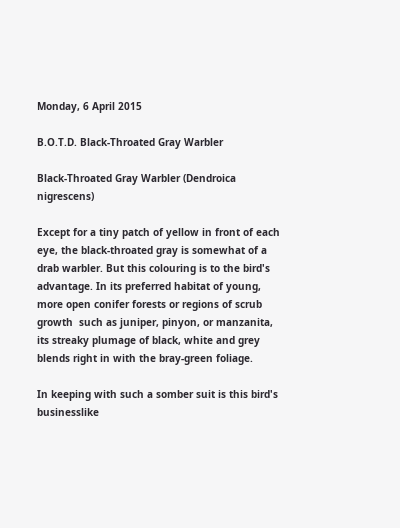Monday, 6 April 2015

B.O.T.D. Black-Throated Gray Warbler

Black-Throated Gray Warbler (Dendroica nigrescens)

Except for a tiny patch of yellow in front of each eye, the black-throated gray is somewhat of a drab warbler. But this colouring is to the bird's advantage. In its preferred habitat of young, more open conifer forests or regions of scrub growth  such as juniper, pinyon, or manzanita, its streaky plumage of black, white and grey blends right in with the bray-green foliage.

In keeping with such a somber suit is this bird's businesslike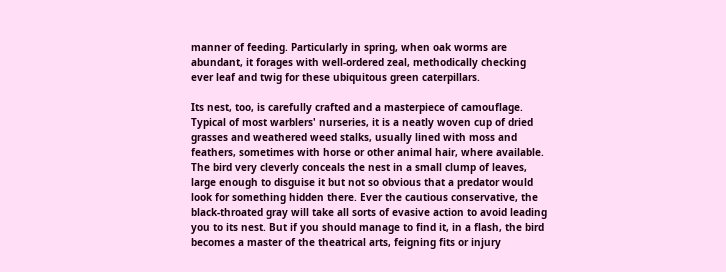manner of feeding. Particularly in spring, when oak worms are abundant, it forages with well-ordered zeal, methodically checking ever leaf and twig for these ubiquitous green caterpillars.

Its nest, too, is carefully crafted and a masterpiece of camouflage. Typical of most warblers' nurseries, it is a neatly woven cup of dried grasses and weathered weed stalks, usually lined with moss and feathers, sometimes with horse or other animal hair, where available. The bird very cleverly conceals the nest in a small clump of leaves, large enough to disguise it but not so obvious that a predator would look for something hidden there. Ever the cautious conservative, the black-throated gray will take all sorts of evasive action to avoid leading you to its nest. But if you should manage to find it, in a flash, the bird becomes a master of the theatrical arts, feigning fits or injury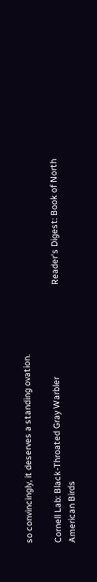so convincingly, it deserves a standing ovation.

Cornell Lab: Black-Throated Gray Warbler                                              Reader's Digest: Book of North American Birds